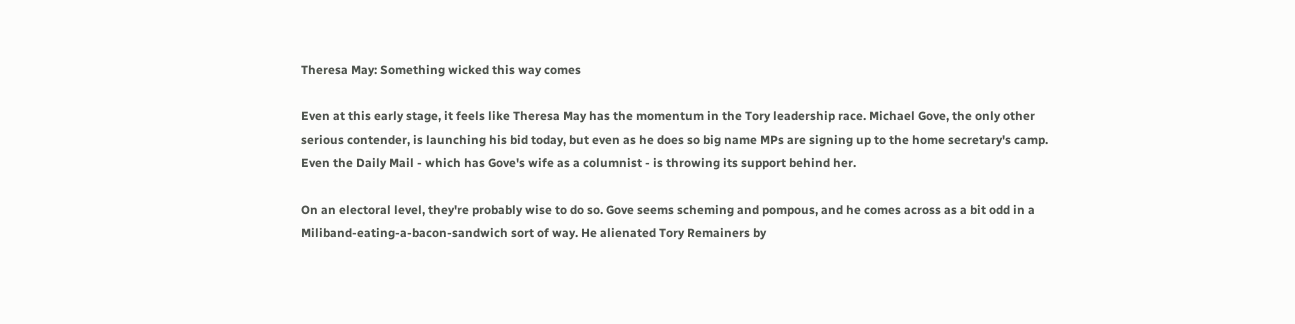Theresa May: Something wicked this way comes

Even at this early stage, it feels like Theresa May has the momentum in the Tory leadership race. Michael Gove, the only other serious contender, is launching his bid today, but even as he does so big name MPs are signing up to the home secretary's camp. Even the Daily Mail - which has Gove's wife as a columnist - is throwing its support behind her.

On an electoral level, they're probably wise to do so. Gove seems scheming and pompous, and he comes across as a bit odd in a Miliband-eating-a-bacon-sandwich sort of way. He alienated Tory Remainers by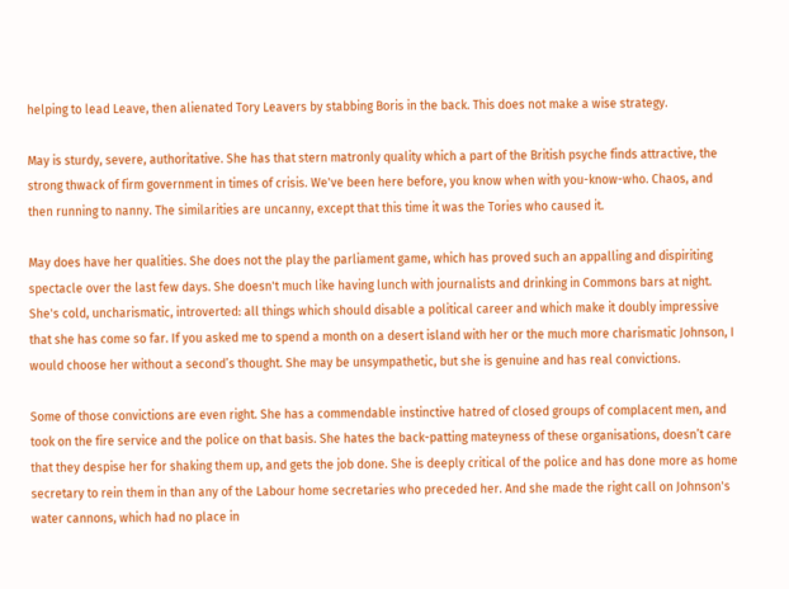helping to lead Leave, then alienated Tory Leavers by stabbing Boris in the back. This does not make a wise strategy.

May is sturdy, severe, authoritative. She has that stern matronly quality which a part of the British psyche finds attractive, the strong thwack of firm government in times of crisis. We've been here before, you know when with you-know-who. Chaos, and then running to nanny. The similarities are uncanny, except that this time it was the Tories who caused it.

May does have her qualities. She does not the play the parliament game, which has proved such an appalling and dispiriting spectacle over the last few days. She doesn't much like having lunch with journalists and drinking in Commons bars at night. She's cold, uncharismatic, introverted: all things which should disable a political career and which make it doubly impressive that she has come so far. If you asked me to spend a month on a desert island with her or the much more charismatic Johnson, I would choose her without a second’s thought. She may be unsympathetic, but she is genuine and has real convictions.

Some of those convictions are even right. She has a commendable instinctive hatred of closed groups of complacent men, and took on the fire service and the police on that basis. She hates the back-patting mateyness of these organisations, doesn’t care that they despise her for shaking them up, and gets the job done. She is deeply critical of the police and has done more as home secretary to rein them in than any of the Labour home secretaries who preceded her. And she made the right call on Johnson's water cannons, which had no place in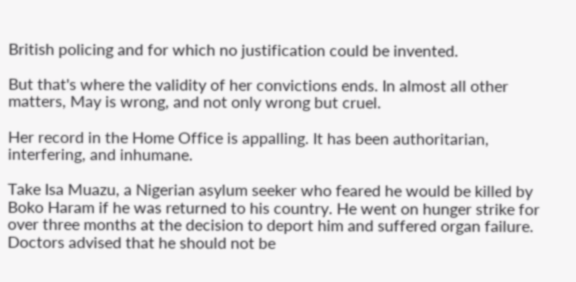British policing and for which no justification could be invented.

But that's where the validity of her convictions ends. In almost all other matters, May is wrong, and not only wrong but cruel.

Her record in the Home Office is appalling. It has been authoritarian, interfering, and inhumane.

Take Isa Muazu, a Nigerian asylum seeker who feared he would be killed by Boko Haram if he was returned to his country. He went on hunger strike for over three months at the decision to deport him and suffered organ failure. Doctors advised that he should not be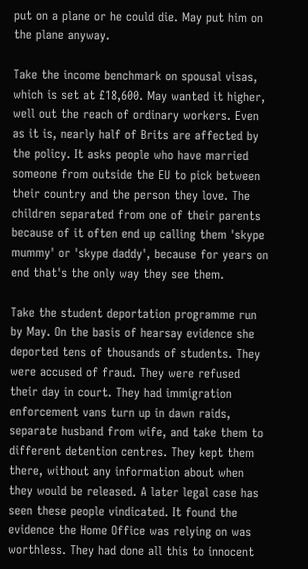put on a plane or he could die. May put him on the plane anyway.

Take the income benchmark on spousal visas, which is set at £18,600. May wanted it higher, well out the reach of ordinary workers. Even as it is, nearly half of Brits are affected by the policy. It asks people who have married someone from outside the EU to pick between their country and the person they love. The children separated from one of their parents because of it often end up calling them 'skype mummy' or 'skype daddy', because for years on end that's the only way they see them.

Take the student deportation programme run by May. On the basis of hearsay evidence she deported tens of thousands of students. They were accused of fraud. They were refused their day in court. They had immigration enforcement vans turn up in dawn raids, separate husband from wife, and take them to different detention centres. They kept them there, without any information about when they would be released. A later legal case has seen these people vindicated. It found the evidence the Home Office was relying on was worthless. They had done all this to innocent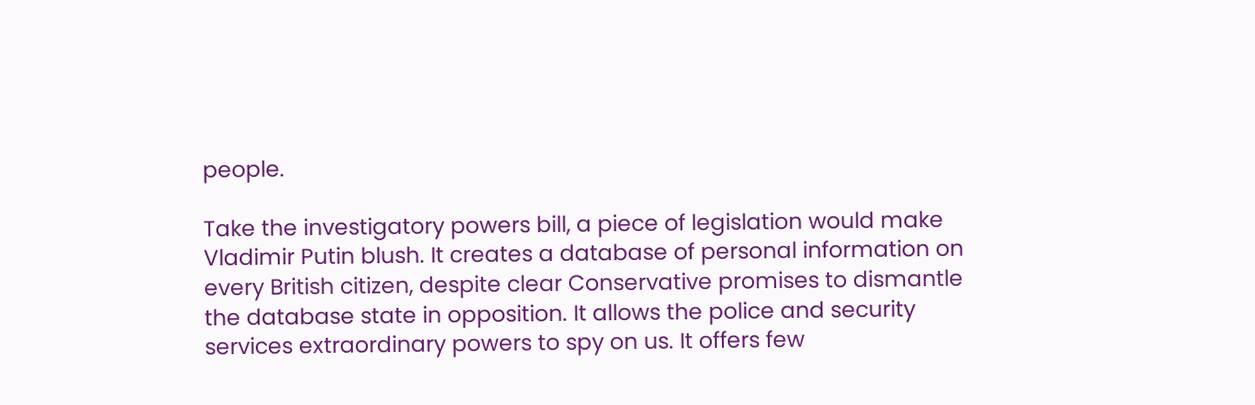people.

Take the investigatory powers bill, a piece of legislation would make Vladimir Putin blush. It creates a database of personal information on every British citizen, despite clear Conservative promises to dismantle the database state in opposition. It allows the police and security services extraordinary powers to spy on us. It offers few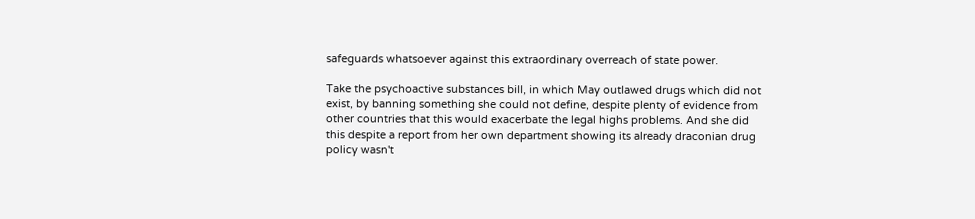safeguards whatsoever against this extraordinary overreach of state power.

Take the psychoactive substances bill, in which May outlawed drugs which did not exist, by banning something she could not define, despite plenty of evidence from other countries that this would exacerbate the legal highs problems. And she did this despite a report from her own department showing its already draconian drug policy wasn't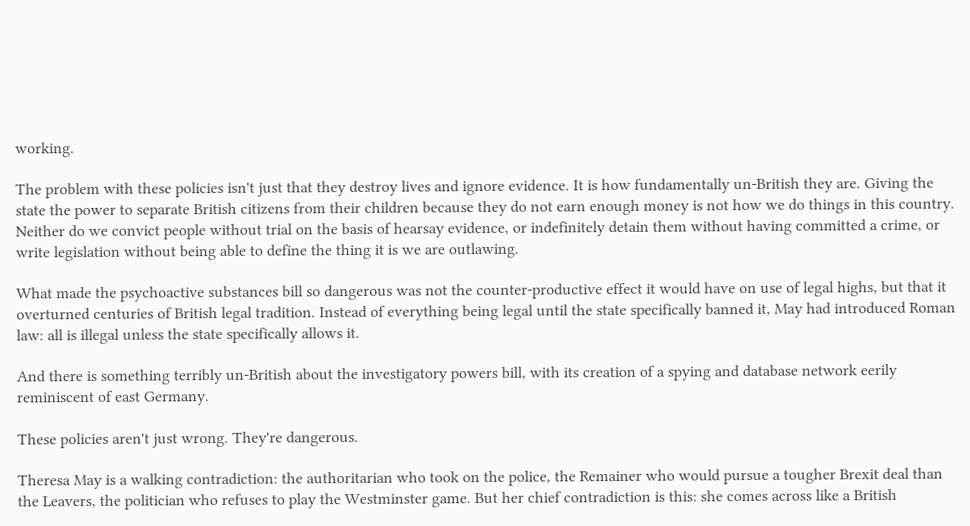working.

The problem with these policies isn't just that they destroy lives and ignore evidence. It is how fundamentally un-British they are. Giving the state the power to separate British citizens from their children because they do not earn enough money is not how we do things in this country. Neither do we convict people without trial on the basis of hearsay evidence, or indefinitely detain them without having committed a crime, or write legislation without being able to define the thing it is we are outlawing.

What made the psychoactive substances bill so dangerous was not the counter-productive effect it would have on use of legal highs, but that it overturned centuries of British legal tradition. Instead of everything being legal until the state specifically banned it, May had introduced Roman law: all is illegal unless the state specifically allows it.

And there is something terribly un-British about the investigatory powers bill, with its creation of a spying and database network eerily reminiscent of east Germany.

These policies aren't just wrong. They're dangerous.

Theresa May is a walking contradiction: the authoritarian who took on the police, the Remainer who would pursue a tougher Brexit deal than the Leavers, the politician who refuses to play the Westminster game. But her chief contradiction is this: she comes across like a British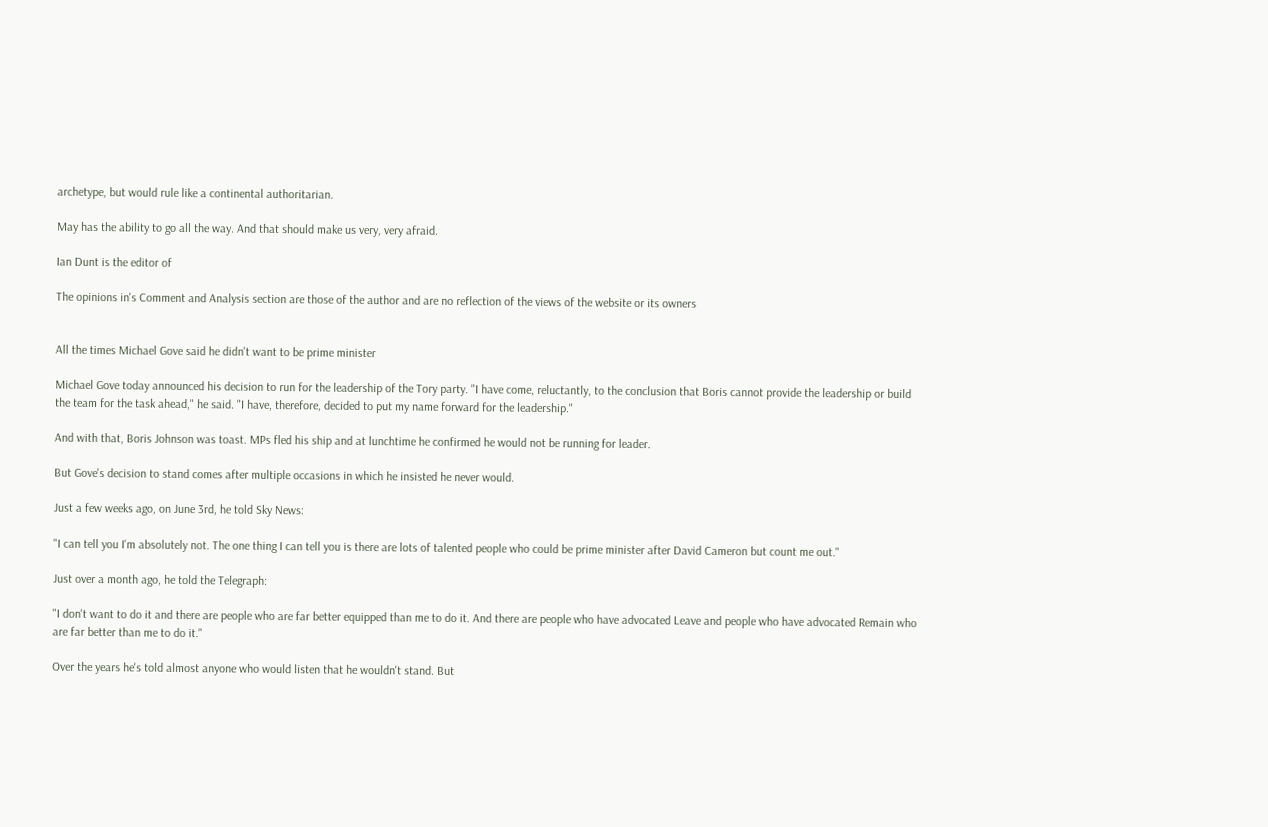archetype, but would rule like a continental authoritarian.

May has the ability to go all the way. And that should make us very, very afraid.

Ian Dunt is the editor of

The opinions in's Comment and Analysis section are those of the author and are no reflection of the views of the website or its owners


All the times Michael Gove said he didn't want to be prime minister

Michael Gove today announced his decision to run for the leadership of the Tory party. "I have come, reluctantly, to the conclusion that Boris cannot provide the leadership or build the team for the task ahead," he said. "I have, therefore, decided to put my name forward for the leadership."

And with that, Boris Johnson was toast. MPs fled his ship and at lunchtime he confirmed he would not be running for leader.

But Gove's decision to stand comes after multiple occasions in which he insisted he never would.

Just a few weeks ago, on June 3rd, he told Sky News:

"I can tell you I'm absolutely not. The one thing I can tell you is there are lots of talented people who could be prime minister after David Cameron but count me out."

Just over a month ago, he told the Telegraph:

"I don't want to do it and there are people who are far better equipped than me to do it. And there are people who have advocated Leave and people who have advocated Remain who are far better than me to do it."

Over the years he's told almost anyone who would listen that he wouldn't stand. But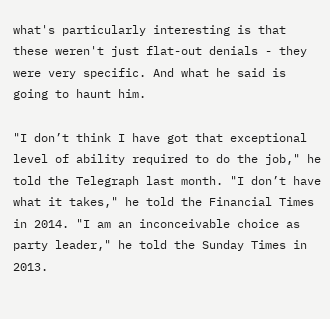what's particularly interesting is that these weren't just flat-out denials - they were very specific. And what he said is going to haunt him.

"I don’t think I have got that exceptional level of ability required to do the job," he told the Telegraph last month. "I don’t have what it takes," he told the Financial Times in 2014. "I am an inconceivable choice as party leader," he told the Sunday Times in 2013.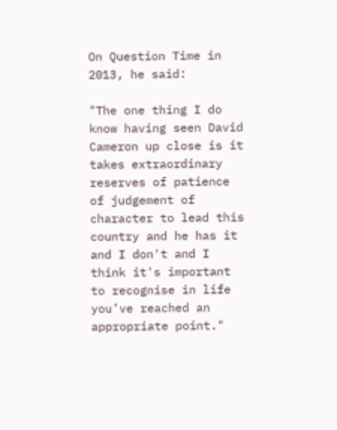On Question Time in 2013, he said:

"The one thing I do know having seen David Cameron up close is it takes extraordinary reserves of patience of judgement of character to lead this country and he has it and I don't and I think it's important to recognise in life you’ve reached an appropriate point."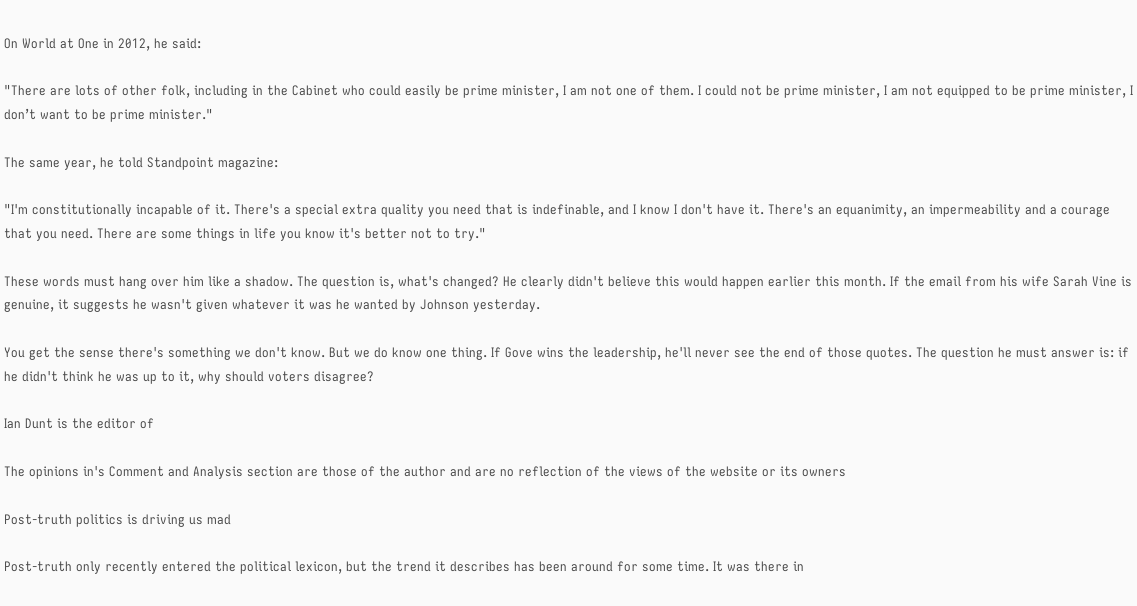On World at One in 2012, he said:

"There are lots of other folk, including in the Cabinet who could easily be prime minister, I am not one of them. I could not be prime minister, I am not equipped to be prime minister, I don’t want to be prime minister."

The same year, he told Standpoint magazine:

"I'm constitutionally incapable of it. There's a special extra quality you need that is indefinable, and I know I don't have it. There's an equanimity, an impermeability and a courage that you need. There are some things in life you know it's better not to try."

These words must hang over him like a shadow. The question is, what's changed? He clearly didn't believe this would happen earlier this month. If the email from his wife Sarah Vine is genuine, it suggests he wasn't given whatever it was he wanted by Johnson yesterday.

You get the sense there's something we don't know. But we do know one thing. If Gove wins the leadership, he'll never see the end of those quotes. The question he must answer is: if he didn't think he was up to it, why should voters disagree?

Ian Dunt is the editor of

The opinions in's Comment and Analysis section are those of the author and are no reflection of the views of the website or its owners

Post-truth politics is driving us mad

Post-truth only recently entered the political lexicon, but the trend it describes has been around for some time. It was there in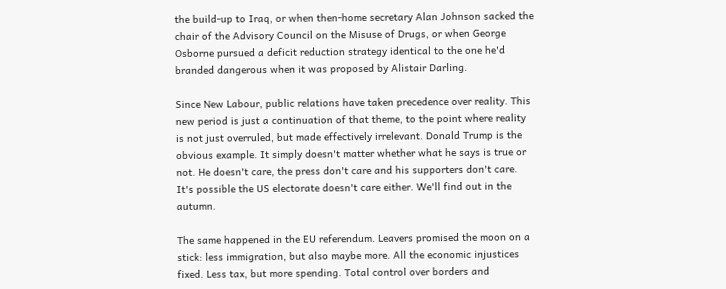the build-up to Iraq, or when then-home secretary Alan Johnson sacked the chair of the Advisory Council on the Misuse of Drugs, or when George Osborne pursued a deficit reduction strategy identical to the one he'd branded dangerous when it was proposed by Alistair Darling.

Since New Labour, public relations have taken precedence over reality. This new period is just a continuation of that theme, to the point where reality is not just overruled, but made effectively irrelevant. Donald Trump is the obvious example. It simply doesn't matter whether what he says is true or not. He doesn't care, the press don't care and his supporters don't care. It's possible the US electorate doesn't care either. We'll find out in the autumn.

The same happened in the EU referendum. Leavers promised the moon on a stick: less immigration, but also maybe more. All the economic injustices fixed. Less tax, but more spending. Total control over borders and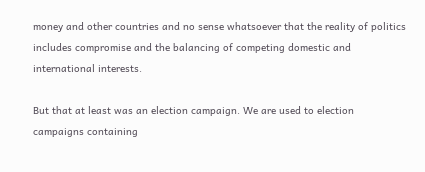money and other countries and no sense whatsoever that the reality of politics includes compromise and the balancing of competing domestic and international interests.

But that at least was an election campaign. We are used to election campaigns containing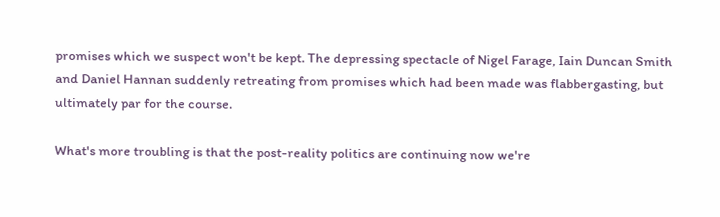promises which we suspect won't be kept. The depressing spectacle of Nigel Farage, Iain Duncan Smith and Daniel Hannan suddenly retreating from promises which had been made was flabbergasting, but ultimately par for the course.

What's more troubling is that the post-reality politics are continuing now we're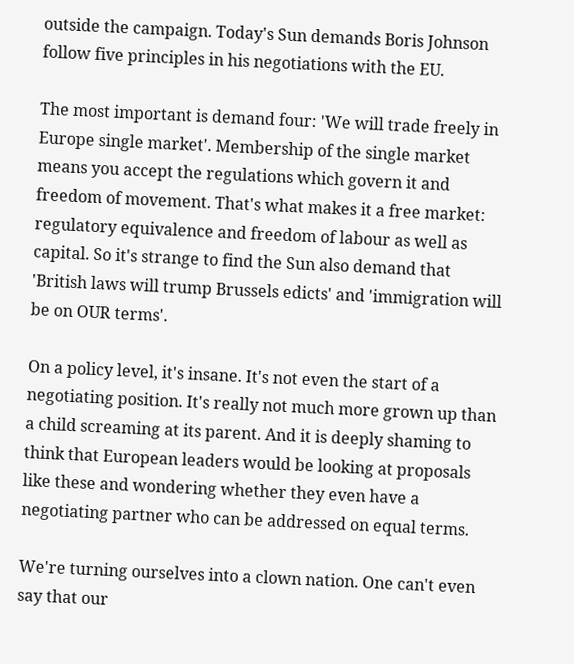outside the campaign. Today's Sun demands Boris Johnson follow five principles in his negotiations with the EU.

The most important is demand four: 'We will trade freely in Europe single market'. Membership of the single market means you accept the regulations which govern it and freedom of movement. That's what makes it a free market: regulatory equivalence and freedom of labour as well as capital. So it's strange to find the Sun also demand that 'British laws will trump Brussels edicts' and 'immigration will be on OUR terms'.

On a policy level, it's insane. It's not even the start of a negotiating position. It's really not much more grown up than a child screaming at its parent. And it is deeply shaming to think that European leaders would be looking at proposals like these and wondering whether they even have a negotiating partner who can be addressed on equal terms.

We're turning ourselves into a clown nation. One can't even say that our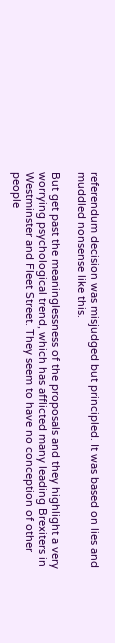referendum decision was misjudged but principled. It was based on lies and muddled nonsense like this.

But get past the meaninglessness of the proposals and they highlight a very worrying psychological trend, which has afflicted many leading Brexiters in Westminster and Fleet Street. They seem to have no conception of other people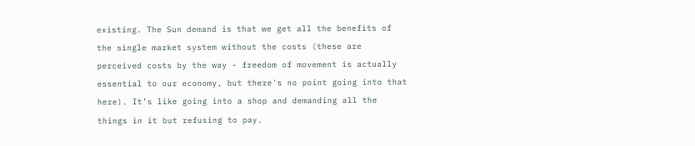existing. The Sun demand is that we get all the benefits of the single market system without the costs (these are perceived costs by the way - freedom of movement is actually essential to our economy, but there's no point going into that here). It’s like going into a shop and demanding all the things in it but refusing to pay.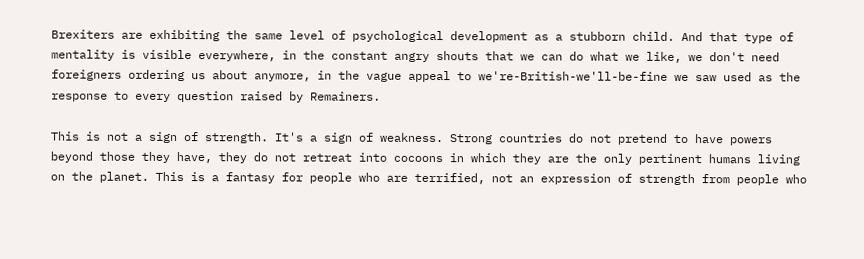Brexiters are exhibiting the same level of psychological development as a stubborn child. And that type of mentality is visible everywhere, in the constant angry shouts that we can do what we like, we don't need foreigners ordering us about anymore, in the vague appeal to we're-British-we'll-be-fine we saw used as the response to every question raised by Remainers.

This is not a sign of strength. It's a sign of weakness. Strong countries do not pretend to have powers beyond those they have, they do not retreat into cocoons in which they are the only pertinent humans living on the planet. This is a fantasy for people who are terrified, not an expression of strength from people who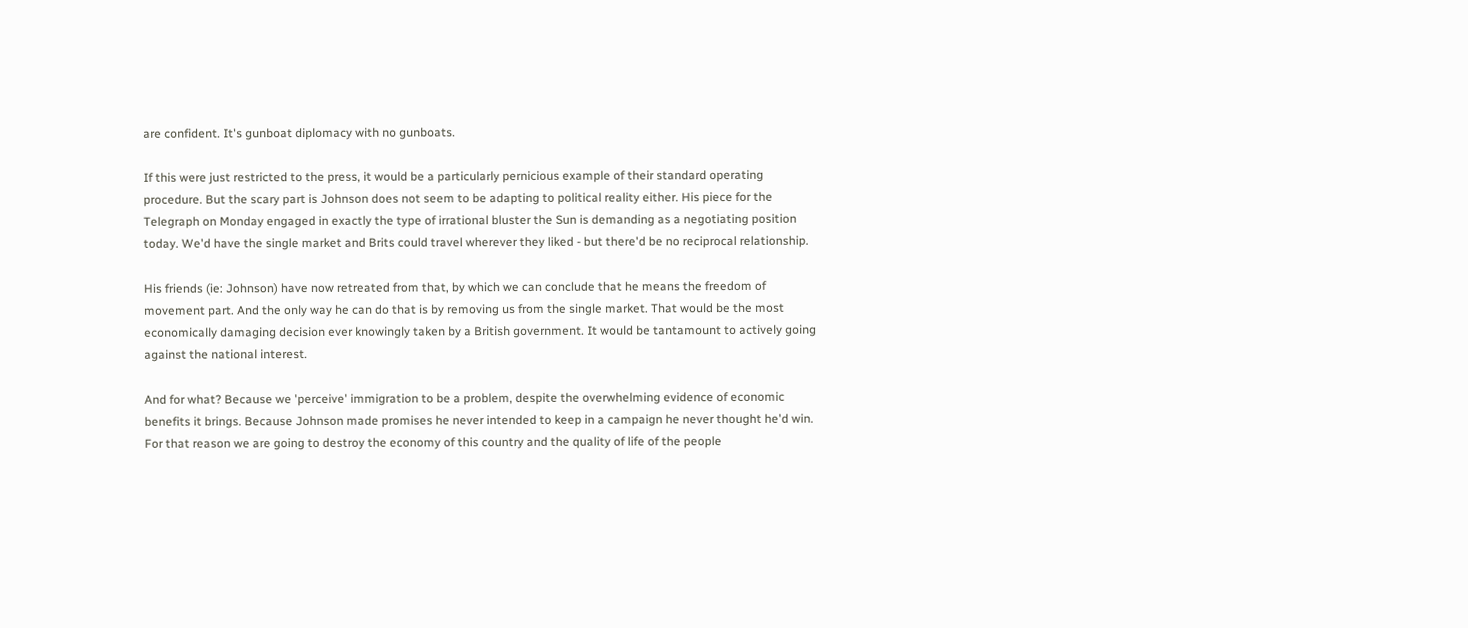are confident. It's gunboat diplomacy with no gunboats.

If this were just restricted to the press, it would be a particularly pernicious example of their standard operating procedure. But the scary part is Johnson does not seem to be adapting to political reality either. His piece for the Telegraph on Monday engaged in exactly the type of irrational bluster the Sun is demanding as a negotiating position today. We'd have the single market and Brits could travel wherever they liked - but there'd be no reciprocal relationship.

His friends (ie: Johnson) have now retreated from that, by which we can conclude that he means the freedom of movement part. And the only way he can do that is by removing us from the single market. That would be the most economically damaging decision ever knowingly taken by a British government. It would be tantamount to actively going against the national interest.

And for what? Because we 'perceive' immigration to be a problem, despite the overwhelming evidence of economic benefits it brings. Because Johnson made promises he never intended to keep in a campaign he never thought he'd win. For that reason we are going to destroy the economy of this country and the quality of life of the people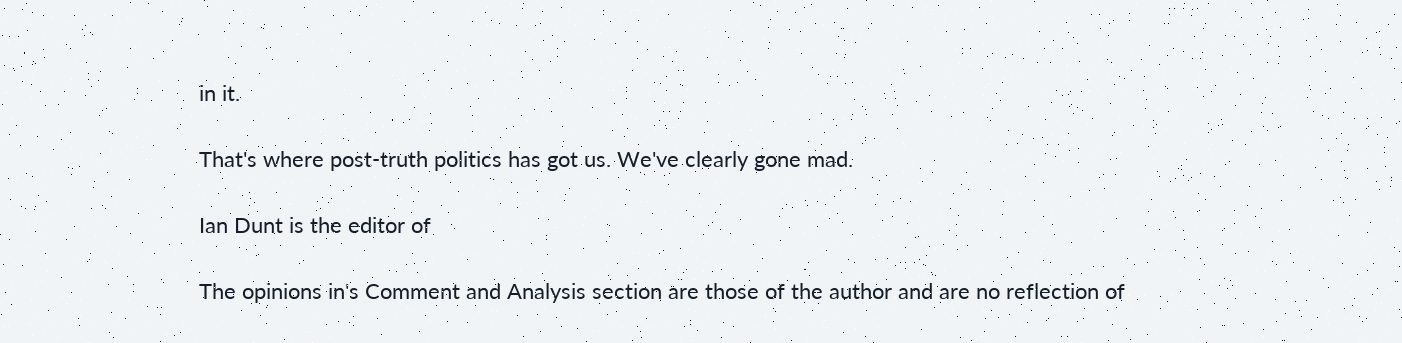in it.

That's where post-truth politics has got us. We've clearly gone mad.

Ian Dunt is the editor of

The opinions in's Comment and Analysis section are those of the author and are no reflection of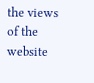the views of the website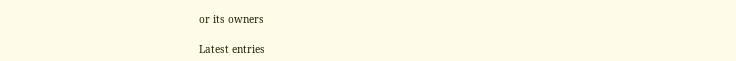or its owners

Latest entries